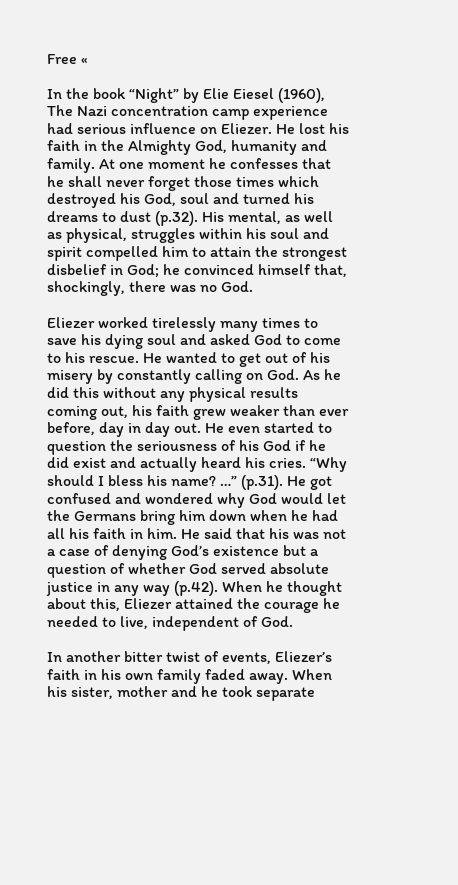Free «

In the book “Night” by Elie Eiesel (1960), The Nazi concentration camp experience had serious influence on Eliezer. He lost his faith in the Almighty God, humanity and family. At one moment he confesses that he shall never forget those times which destroyed his God, soul and turned his dreams to dust (p.32). His mental, as well as physical, struggles within his soul and spirit compelled him to attain the strongest disbelief in God; he convinced himself that, shockingly, there was no God.

Eliezer worked tirelessly many times to save his dying soul and asked God to come to his rescue. He wanted to get out of his misery by constantly calling on God. As he did this without any physical results coming out, his faith grew weaker than ever before, day in day out. He even started to question the seriousness of his God if he did exist and actually heard his cries. “Why should I bless his name? …” (p.31). He got confused and wondered why God would let the Germans bring him down when he had all his faith in him. He said that his was not a case of denying God’s existence but a question of whether God served absolute justice in any way (p.42). When he thought about this, Eliezer attained the courage he needed to live, independent of God.

In another bitter twist of events, Eliezer’s faith in his own family faded away. When his sister, mother and he took separate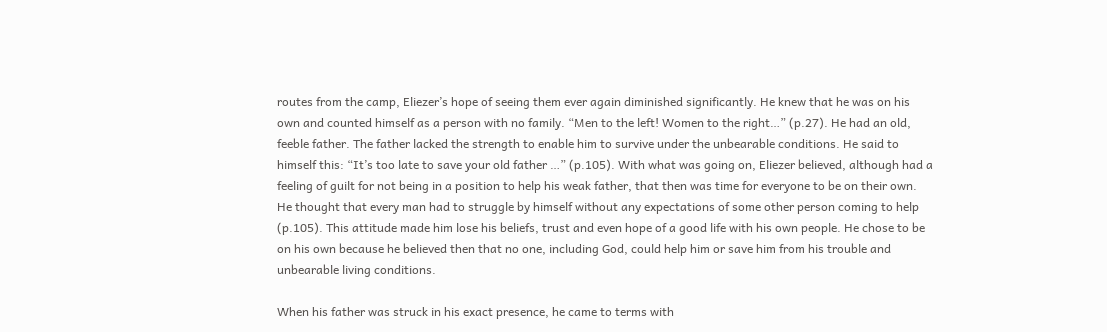routes from the camp, Eliezer’s hope of seeing them ever again diminished significantly. He knew that he was on his own and counted himself as a person with no family. “Men to the left! Women to the right…” (p.27). He had an old, feeble father. The father lacked the strength to enable him to survive under the unbearable conditions. He said to himself this: “It’s too late to save your old father …” (p.105). With what was going on, Eliezer believed, although had a feeling of guilt for not being in a position to help his weak father, that then was time for everyone to be on their own. He thought that every man had to struggle by himself without any expectations of some other person coming to help (p.105). This attitude made him lose his beliefs, trust and even hope of a good life with his own people. He chose to be on his own because he believed then that no one, including God, could help him or save him from his trouble and unbearable living conditions.

When his father was struck in his exact presence, he came to terms with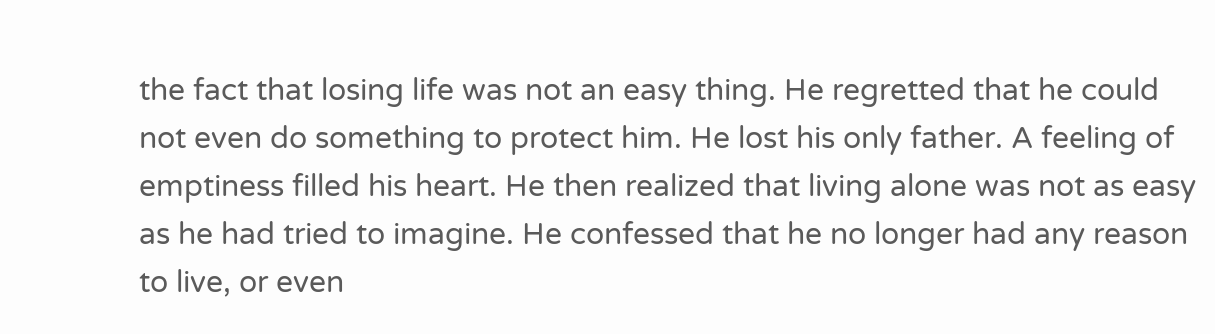the fact that losing life was not an easy thing. He regretted that he could not even do something to protect him. He lost his only father. A feeling of emptiness filled his heart. He then realized that living alone was not as easy as he had tried to imagine. He confessed that he no longer had any reason to live, or even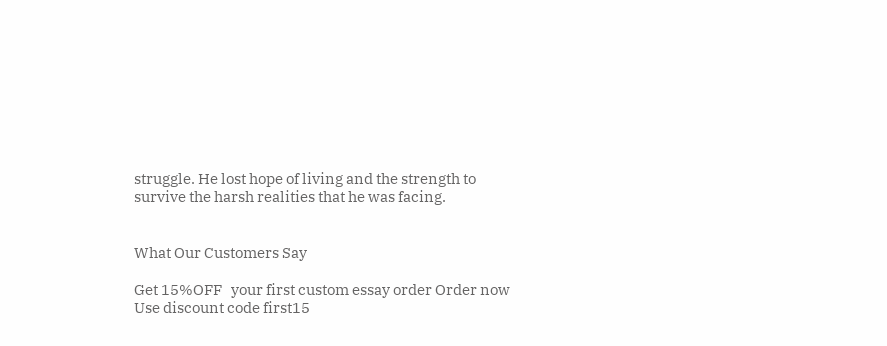struggle. He lost hope of living and the strength to survive the harsh realities that he was facing.


What Our Customers Say

Get 15%OFF   your first custom essay order Order now Use discount code first15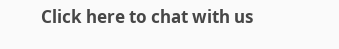Click here to chat with us